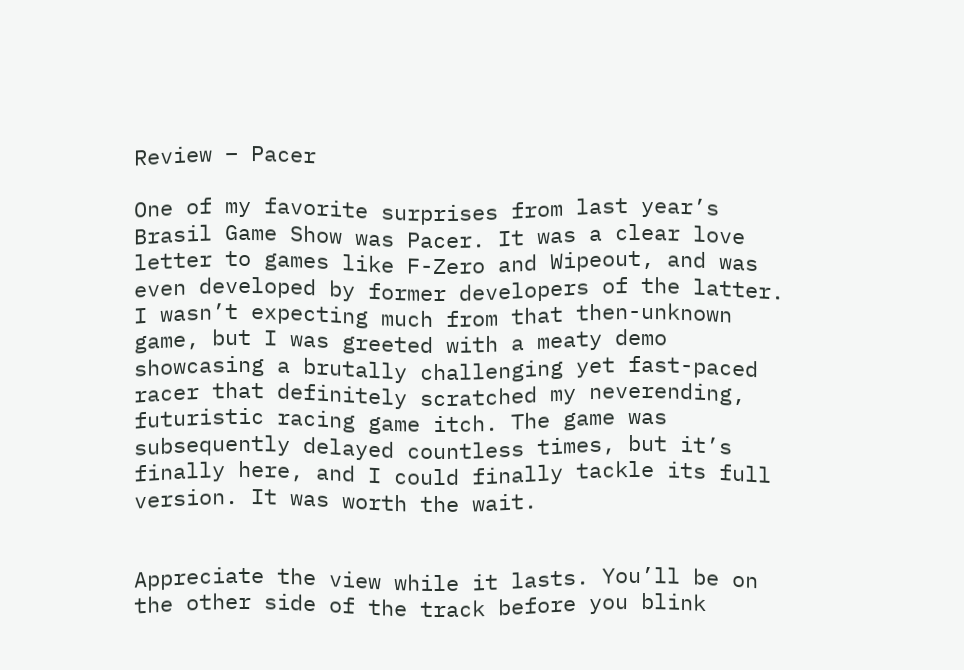Review – Pacer

One of my favorite surprises from last year’s Brasil Game Show was Pacer. It was a clear love letter to games like F-Zero and Wipeout, and was even developed by former developers of the latter. I wasn’t expecting much from that then-unknown game, but I was greeted with a meaty demo showcasing a brutally challenging yet fast-paced racer that definitely scratched my neverending, futuristic racing game itch. The game was subsequently delayed countless times, but it’s finally here, and I could finally tackle its full version. It was worth the wait.


Appreciate the view while it lasts. You’ll be on the other side of the track before you blink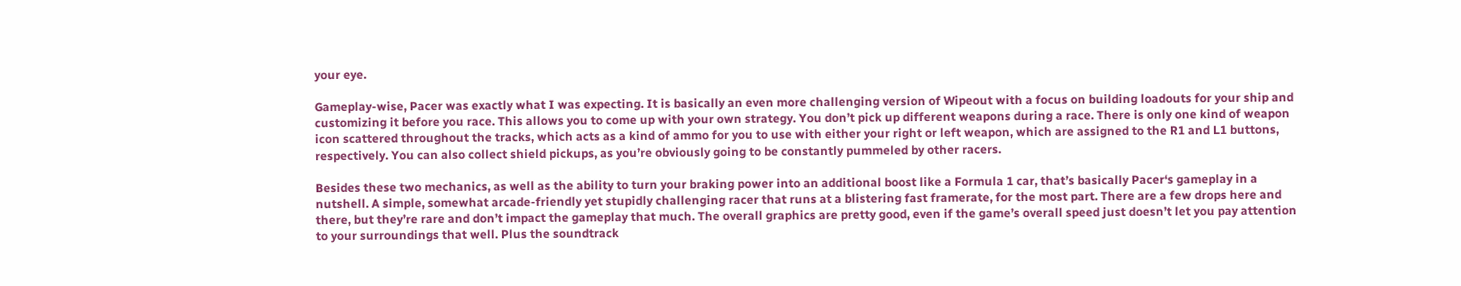your eye.

Gameplay-wise, Pacer was exactly what I was expecting. It is basically an even more challenging version of Wipeout with a focus on building loadouts for your ship and customizing it before you race. This allows you to come up with your own strategy. You don’t pick up different weapons during a race. There is only one kind of weapon icon scattered throughout the tracks, which acts as a kind of ammo for you to use with either your right or left weapon, which are assigned to the R1 and L1 buttons, respectively. You can also collect shield pickups, as you’re obviously going to be constantly pummeled by other racers.

Besides these two mechanics, as well as the ability to turn your braking power into an additional boost like a Formula 1 car, that’s basically Pacer‘s gameplay in a nutshell. A simple, somewhat arcade-friendly yet stupidly challenging racer that runs at a blistering fast framerate, for the most part. There are a few drops here and there, but they’re rare and don’t impact the gameplay that much. The overall graphics are pretty good, even if the game’s overall speed just doesn’t let you pay attention to your surroundings that well. Plus the soundtrack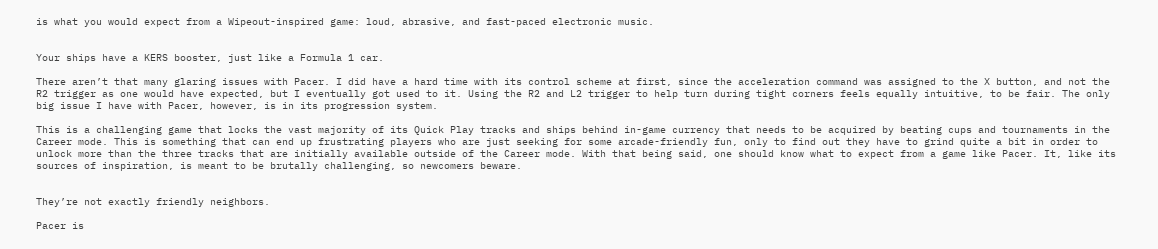is what you would expect from a Wipeout-inspired game: loud, abrasive, and fast-paced electronic music.


Your ships have a KERS booster, just like a Formula 1 car.

There aren’t that many glaring issues with Pacer. I did have a hard time with its control scheme at first, since the acceleration command was assigned to the X button, and not the R2 trigger as one would have expected, but I eventually got used to it. Using the R2 and L2 trigger to help turn during tight corners feels equally intuitive, to be fair. The only big issue I have with Pacer, however, is in its progression system.

This is a challenging game that locks the vast majority of its Quick Play tracks and ships behind in-game currency that needs to be acquired by beating cups and tournaments in the Career mode. This is something that can end up frustrating players who are just seeking for some arcade-friendly fun, only to find out they have to grind quite a bit in order to unlock more than the three tracks that are initially available outside of the Career mode. With that being said, one should know what to expect from a game like Pacer. It, like its sources of inspiration, is meant to be brutally challenging, so newcomers beware.


They’re not exactly friendly neighbors.

Pacer is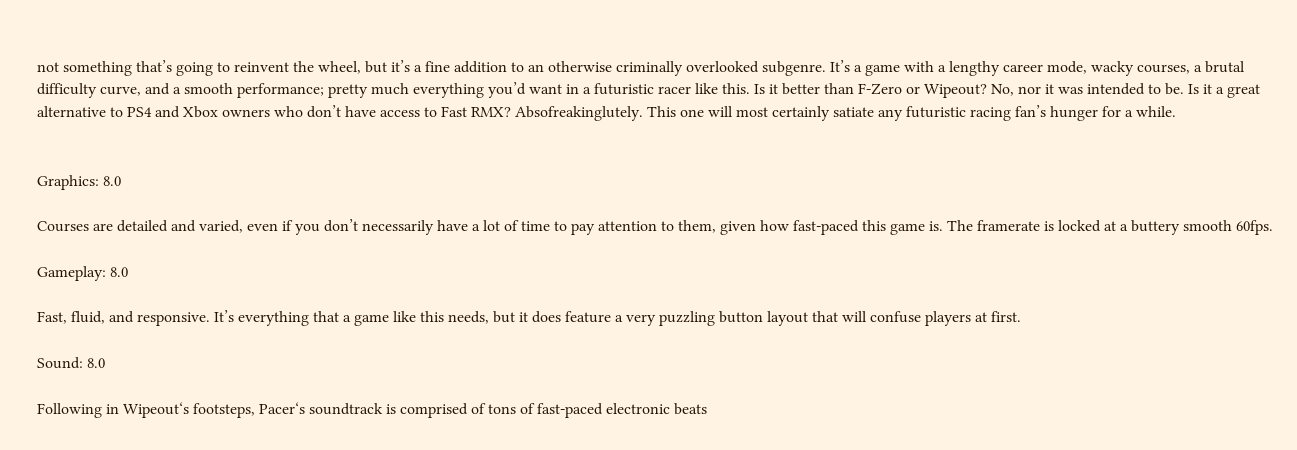not something that’s going to reinvent the wheel, but it’s a fine addition to an otherwise criminally overlooked subgenre. It’s a game with a lengthy career mode, wacky courses, a brutal difficulty curve, and a smooth performance; pretty much everything you’d want in a futuristic racer like this. Is it better than F-Zero or Wipeout? No, nor it was intended to be. Is it a great alternative to PS4 and Xbox owners who don’t have access to Fast RMX? Absofreakinglutely. This one will most certainly satiate any futuristic racing fan’s hunger for a while.


Graphics: 8.0

Courses are detailed and varied, even if you don’t necessarily have a lot of time to pay attention to them, given how fast-paced this game is. The framerate is locked at a buttery smooth 60fps.

Gameplay: 8.0

Fast, fluid, and responsive. It’s everything that a game like this needs, but it does feature a very puzzling button layout that will confuse players at first.

Sound: 8.0

Following in Wipeout‘s footsteps, Pacer‘s soundtrack is comprised of tons of fast-paced electronic beats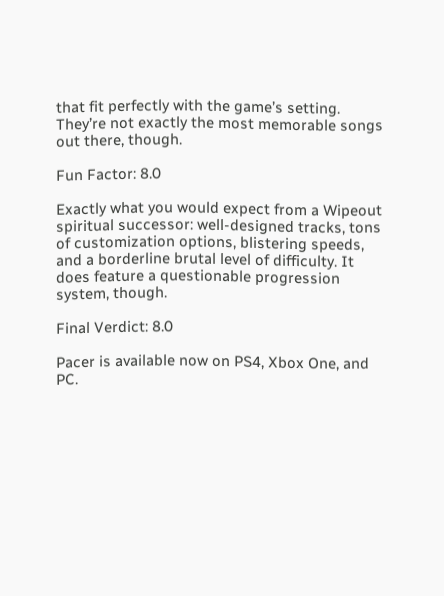that fit perfectly with the game’s setting. They’re not exactly the most memorable songs out there, though.

Fun Factor: 8.0

Exactly what you would expect from a Wipeout spiritual successor: well-designed tracks, tons of customization options, blistering speeds, and a borderline brutal level of difficulty. It does feature a questionable progression system, though.

Final Verdict: 8.0

Pacer is available now on PS4, Xbox One, and PC.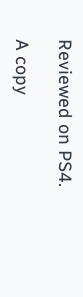Reviewed on PS4.

A copy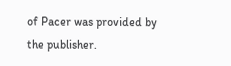of Pacer was provided by the publisher.